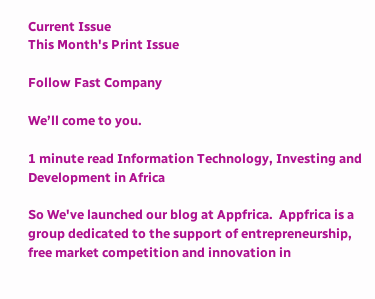Current Issue
This Month's Print Issue

Follow Fast Company

We’ll come to you.

1 minute read Information Technology, Investing and Development in Africa

So We've launched our blog at Appfrica.  Appfrica is a group dedicated to the support of entrepreneurship, free market competition and innovation in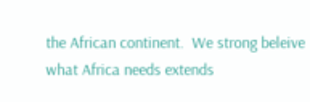the African continent.  We strong beleive what Africa needs extends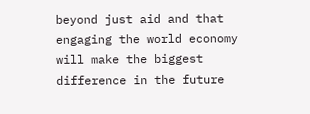beyond just aid and that engaging the world economy will make the biggest difference in the future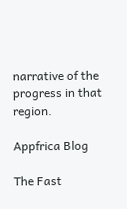narrative of the progress in that region.

Appfrica Blog

The Fast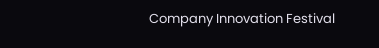Company Innovation Festival